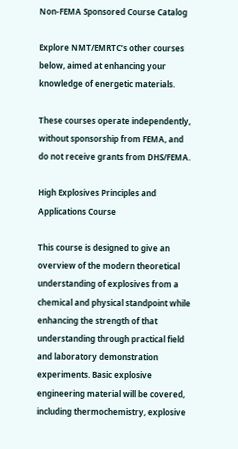Non-FEMA Sponsored Course Catalog

Explore NMT/EMRTC’s other courses below, aimed at enhancing your knowledge of energetic materials.

These courses operate independently, without sponsorship from FEMA, and do not receive grants from DHS/FEMA.

High Explosives Principles and Applications Course

This course is designed to give an overview of the modern theoretical understanding of explosives from a chemical and physical standpoint while enhancing the strength of that understanding through practical field and laboratory demonstration experiments. Basic explosive engineering material will be covered, including thermochemistry, explosive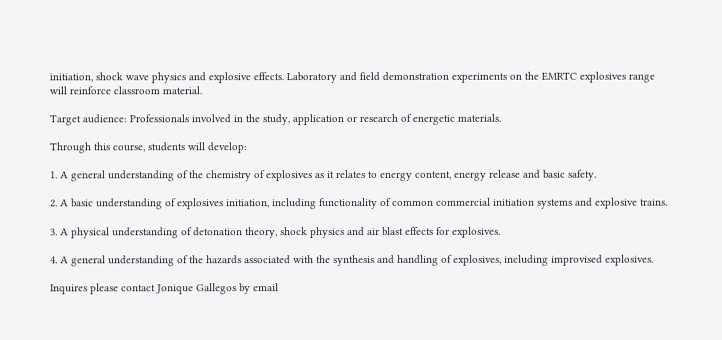initiation, shock wave physics and explosive effects. Laboratory and field demonstration experiments on the EMRTC explosives range will reinforce classroom material.

Target audience: Professionals involved in the study, application or research of energetic materials.

Through this course, students will develop:

1. A general understanding of the chemistry of explosives as it relates to energy content, energy release and basic safety.

2. A basic understanding of explosives initiation, including functionality of common commercial initiation systems and explosive trains.

3. A physical understanding of detonation theory, shock physics and air blast effects for explosives.

4. A general understanding of the hazards associated with the synthesis and handling of explosives, including improvised explosives.

Inquires please contact Jonique Gallegos by email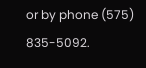or by phone (575) 835-5092.